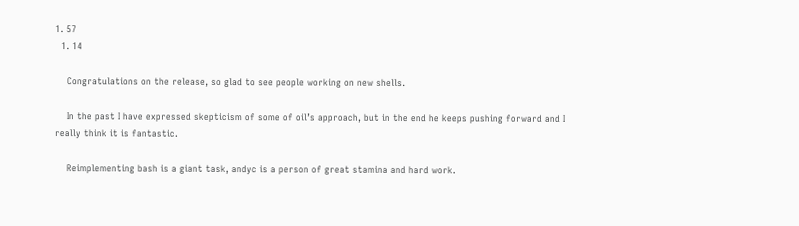1. 57
  1. 14

    Congratulations on the release, so glad to see people working on new shells.

    In the past I have expressed skepticism of some of oil’s approach, but in the end he keeps pushing forward and I really think it is fantastic.

    Reimplementing bash is a giant task, andyc is a person of great stamina and hard work.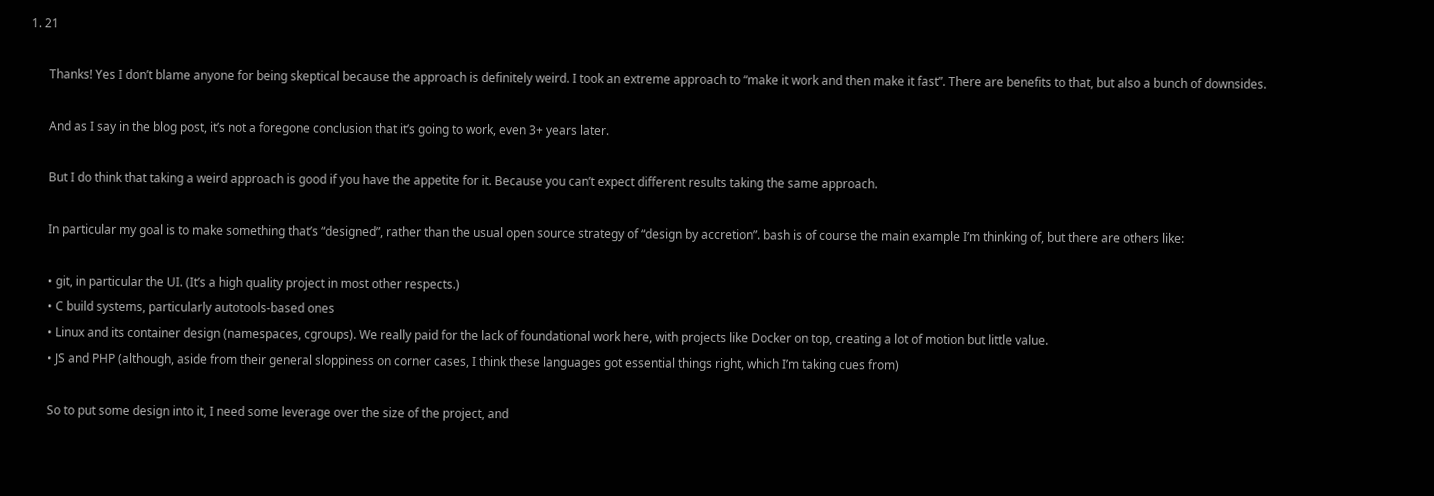1. 21

      Thanks! Yes I don’t blame anyone for being skeptical because the approach is definitely weird. I took an extreme approach to “make it work and then make it fast”. There are benefits to that, but also a bunch of downsides.

      And as I say in the blog post, it’s not a foregone conclusion that it’s going to work, even 3+ years later.

      But I do think that taking a weird approach is good if you have the appetite for it. Because you can’t expect different results taking the same approach.

      In particular my goal is to make something that’s “designed”, rather than the usual open source strategy of “design by accretion”. bash is of course the main example I’m thinking of, but there are others like:

      • git, in particular the UI. (It’s a high quality project in most other respects.)
      • C build systems, particularly autotools-based ones
      • Linux and its container design (namespaces, cgroups). We really paid for the lack of foundational work here, with projects like Docker on top, creating a lot of motion but little value.
      • JS and PHP (although, aside from their general sloppiness on corner cases, I think these languages got essential things right, which I’m taking cues from)

      So to put some design into it, I need some leverage over the size of the project, and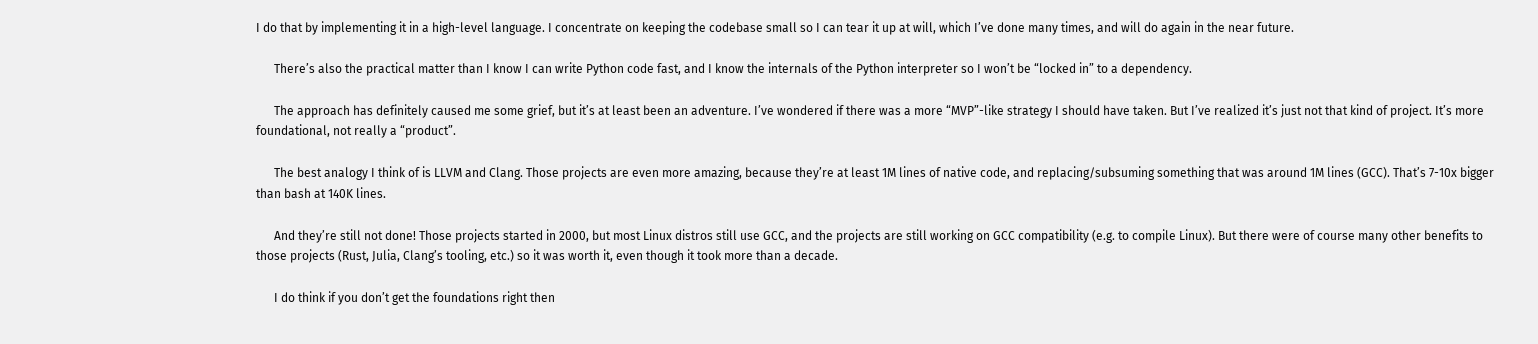I do that by implementing it in a high-level language. I concentrate on keeping the codebase small so I can tear it up at will, which I’ve done many times, and will do again in the near future.

      There’s also the practical matter than I know I can write Python code fast, and I know the internals of the Python interpreter so I won’t be “locked in” to a dependency.

      The approach has definitely caused me some grief, but it’s at least been an adventure. I’ve wondered if there was a more “MVP”-like strategy I should have taken. But I’ve realized it’s just not that kind of project. It’s more foundational, not really a “product”.

      The best analogy I think of is LLVM and Clang. Those projects are even more amazing, because they’re at least 1M lines of native code, and replacing/subsuming something that was around 1M lines (GCC). That’s 7-10x bigger than bash at 140K lines.

      And they’re still not done! Those projects started in 2000, but most Linux distros still use GCC, and the projects are still working on GCC compatibility (e.g. to compile Linux). But there were of course many other benefits to those projects (Rust, Julia, Clang’s tooling, etc.) so it was worth it, even though it took more than a decade.

      I do think if you don’t get the foundations right then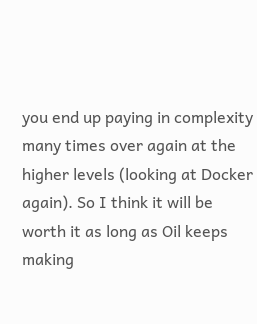you end up paying in complexity many times over again at the higher levels (looking at Docker again). So I think it will be worth it as long as Oil keeps making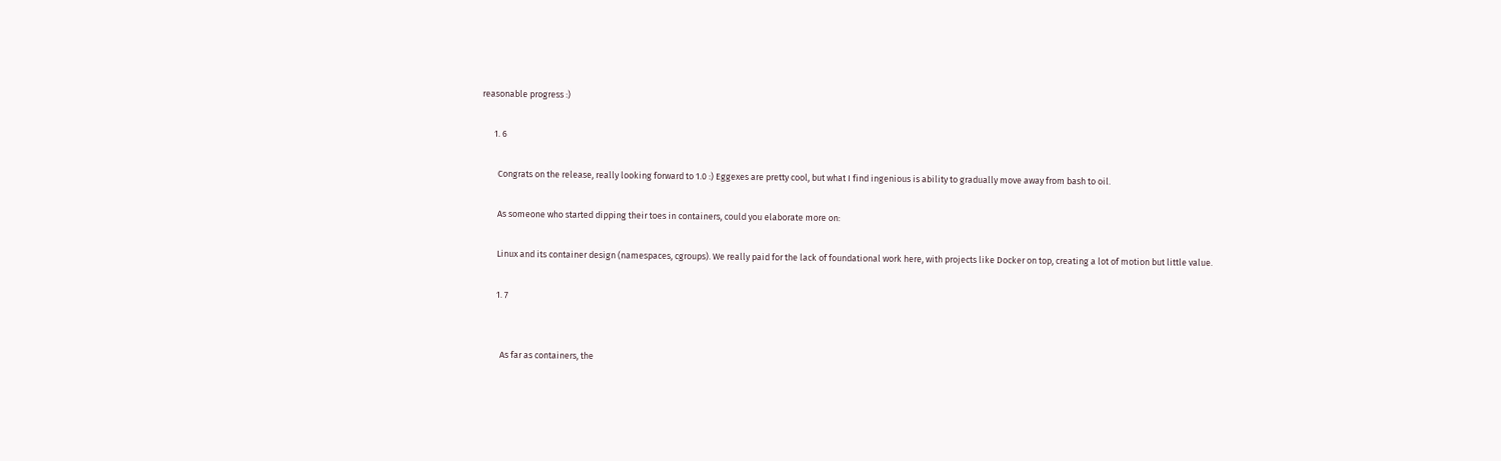reasonable progress :)

      1. 6

        Congrats on the release, really looking forward to 1.0 :) Eggexes are pretty cool, but what I find ingenious is ability to gradually move away from bash to oil.

        As someone who started dipping their toes in containers, could you elaborate more on:

        Linux and its container design (namespaces, cgroups). We really paid for the lack of foundational work here, with projects like Docker on top, creating a lot of motion but little value.

        1. 7


          As far as containers, the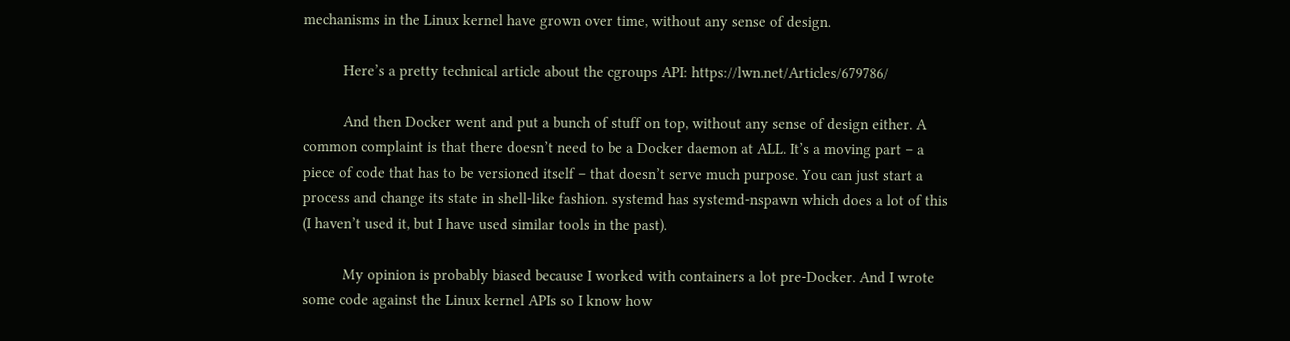mechanisms in the Linux kernel have grown over time, without any sense of design.

          Here’s a pretty technical article about the cgroups API: https://lwn.net/Articles/679786/

          And then Docker went and put a bunch of stuff on top, without any sense of design either. A common complaint is that there doesn’t need to be a Docker daemon at ALL. It’s a moving part – a piece of code that has to be versioned itself – that doesn’t serve much purpose. You can just start a process and change its state in shell-like fashion. systemd has systemd-nspawn which does a lot of this (I haven’t used it, but I have used similar tools in the past).

          My opinion is probably biased because I worked with containers a lot pre-Docker. And I wrote some code against the Linux kernel APIs so I know how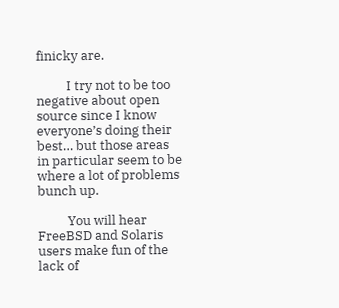finicky are.

          I try not to be too negative about open source since I know everyone’s doing their best… but those areas in particular seem to be where a lot of problems bunch up.

          You will hear FreeBSD and Solaris users make fun of the lack of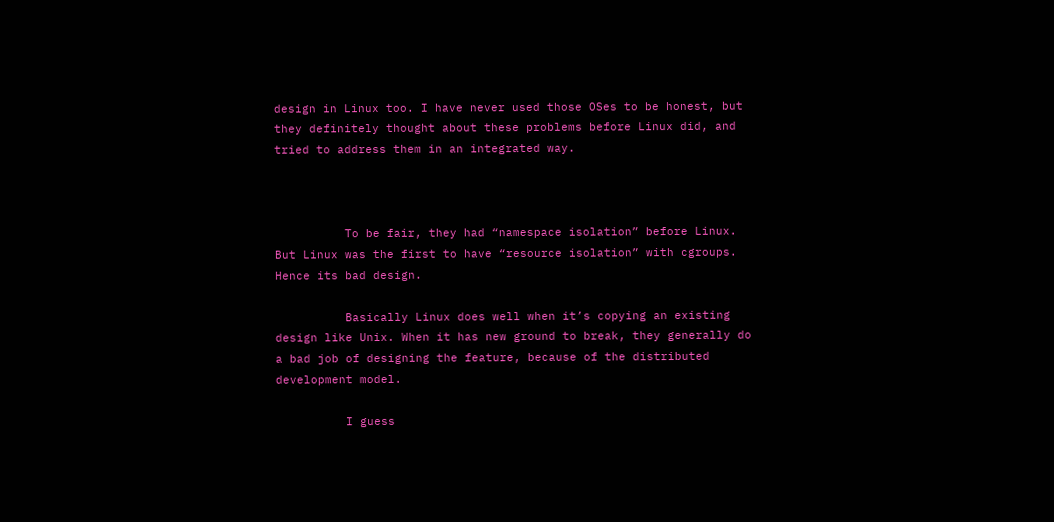design in Linux too. I have never used those OSes to be honest, but they definitely thought about these problems before Linux did, and tried to address them in an integrated way.



          To be fair, they had “namespace isolation” before Linux. But Linux was the first to have “resource isolation” with cgroups. Hence its bad design.

          Basically Linux does well when it’s copying an existing design like Unix. When it has new ground to break, they generally do a bad job of designing the feature, because of the distributed development model.

          I guess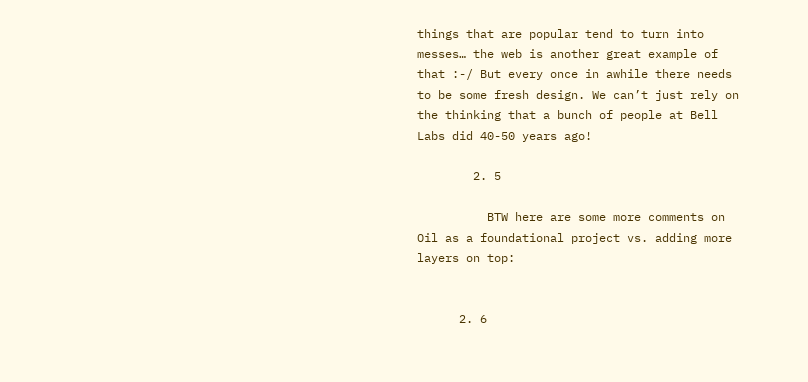things that are popular tend to turn into messes… the web is another great example of that :-/ But every once in awhile there needs to be some fresh design. We can’t just rely on the thinking that a bunch of people at Bell Labs did 40-50 years ago!

        2. 5

          BTW here are some more comments on Oil as a foundational project vs. adding more layers on top:


      2. 6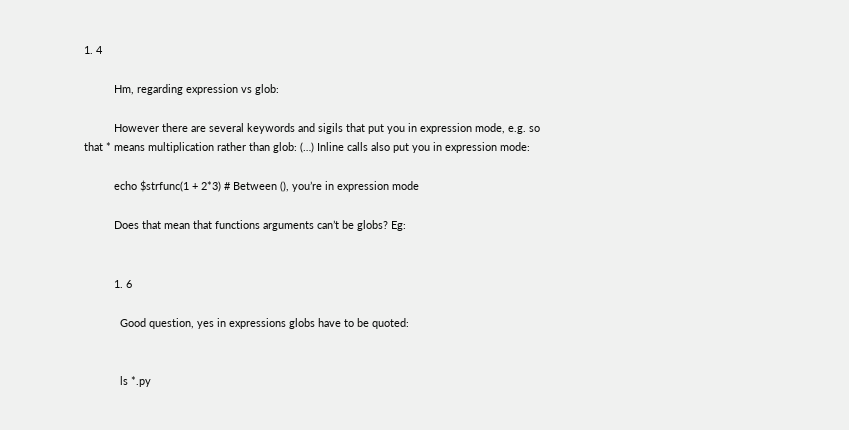1. 4

          Hm, regarding expression vs glob:

          However there are several keywords and sigils that put you in expression mode, e.g. so that * means multiplication rather than glob: (…) Inline calls also put you in expression mode:

          echo $strfunc(1 + 2*3) # Between (), you’re in expression mode

          Does that mean that functions arguments can’t be globs? Eg:


          1. 6

            Good question, yes in expressions globs have to be quoted:


            ls *.py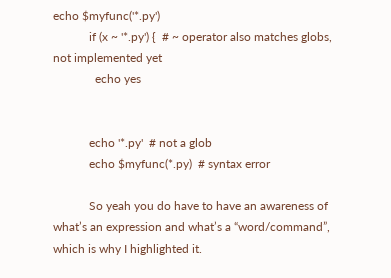echo $myfunc('*.py')
            if (x ~ '*.py') {  # ~ operator also matches globs, not implemented yet
              echo yes


            echo '*.py'  # not a glob
            echo $myfunc(*.py)  # syntax error

            So yeah you do have to have an awareness of what’s an expression and what’s a “word/command”, which is why I highlighted it.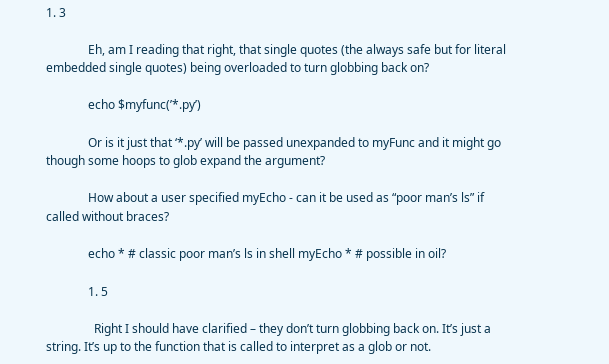1. 3

              Eh, am I reading that right, that single quotes (the always safe but for literal embedded single quotes) being overloaded to turn globbing back on?

              echo $myfunc(’*.py’)

              Or is it just that ‘*.py’ will be passed unexpanded to myFunc and it might go though some hoops to glob expand the argument?

              How about a user specified myEcho - can it be used as “poor man’s ls” if called without braces?

              echo * # classic poor man’s ls in shell myEcho * # possible in oil?

              1. 5

                Right I should have clarified – they don’t turn globbing back on. It’s just a string. It’s up to the function that is called to interpret as a glob or not.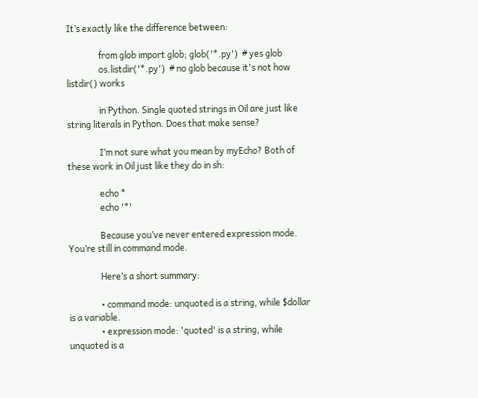It’s exactly like the difference between:

                from glob import glob; glob('*.py')  # yes glob
                os.listdir('*.py')  # no glob because it's not how listdir() works

                in Python. Single quoted strings in Oil are just like string literals in Python. Does that make sense?

                I’m not sure what you mean by myEcho? Both of these work in Oil just like they do in sh:

                echo *
                echo '*'

                Because you’ve never entered expression mode. You’re still in command mode.

                Here’s a short summary:

                • command mode: unquoted is a string, while $dollar is a variable.
                • expression mode: 'quoted' is a string, while unquoted is a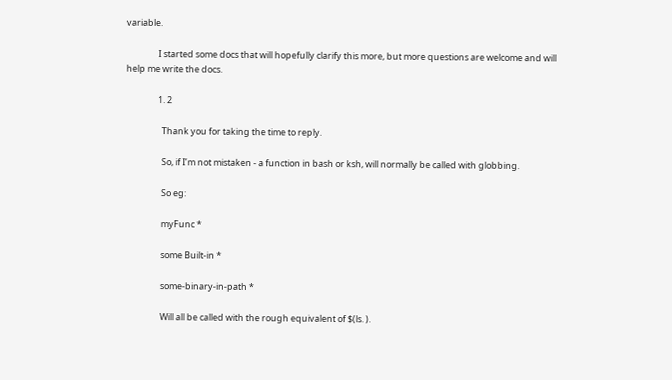variable.

                I started some docs that will hopefully clarify this more, but more questions are welcome and will help me write the docs.

                1. 2

                  Thank you for taking the time to reply.

                  So, if I’m not mistaken - a function in bash or ksh, will normally be called with globbing.

                  So eg:

                  myFunc *

                  some Built-in *

                  some-binary-in-path *

                  Will all be called with the rough equivalent of $(ls. ).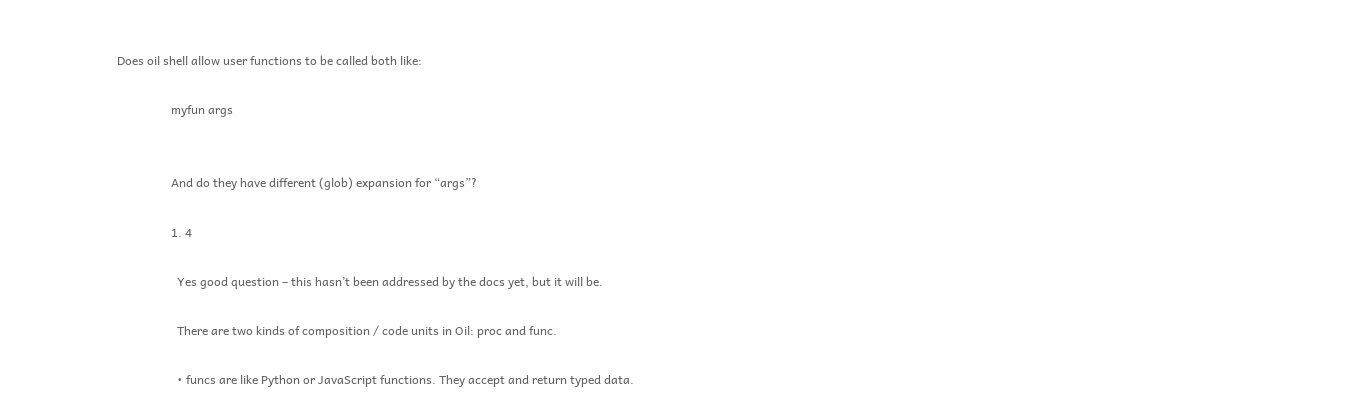Does oil shell allow user functions to be called both like:

                  myfun args


                  And do they have different (glob) expansion for “args”?

                  1. 4

                    Yes good question – this hasn’t been addressed by the docs yet, but it will be.

                    There are two kinds of composition / code units in Oil: proc and func.

                    • funcs are like Python or JavaScript functions. They accept and return typed data.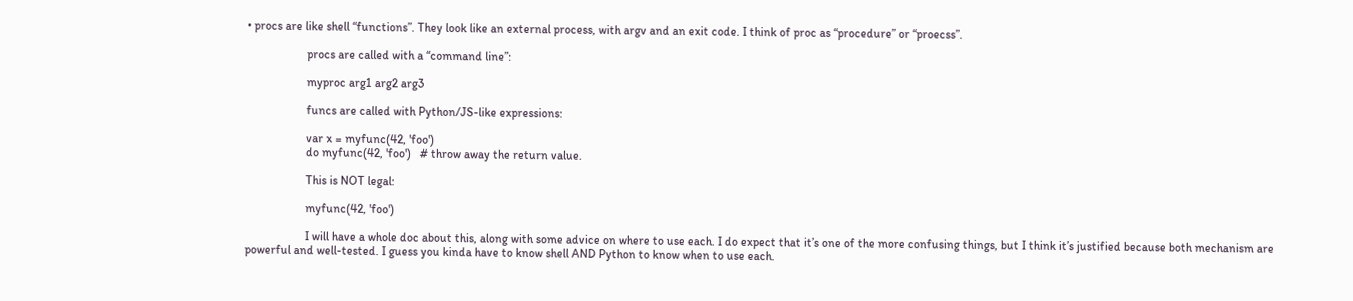• procs are like shell “functions”. They look like an external process, with argv and an exit code. I think of proc as “procedure” or “proecss”.

                    procs are called with a “command line”:

                    myproc arg1 arg2 arg3

                    funcs are called with Python/JS-like expressions:

                    var x = myfunc(42, 'foo')
                    do myfunc(42, 'foo')   # throw away the return value.

                    This is NOT legal:

                    myfunc(42, 'foo')

                    I will have a whole doc about this, along with some advice on where to use each. I do expect that it’s one of the more confusing things, but I think it’s justified because both mechanism are powerful and well-tested. I guess you kinda have to know shell AND Python to know when to use each.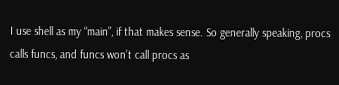I use shell as my “main”, if that makes sense. So generally speaking, procs calls funcs, and funcs won’t call procs as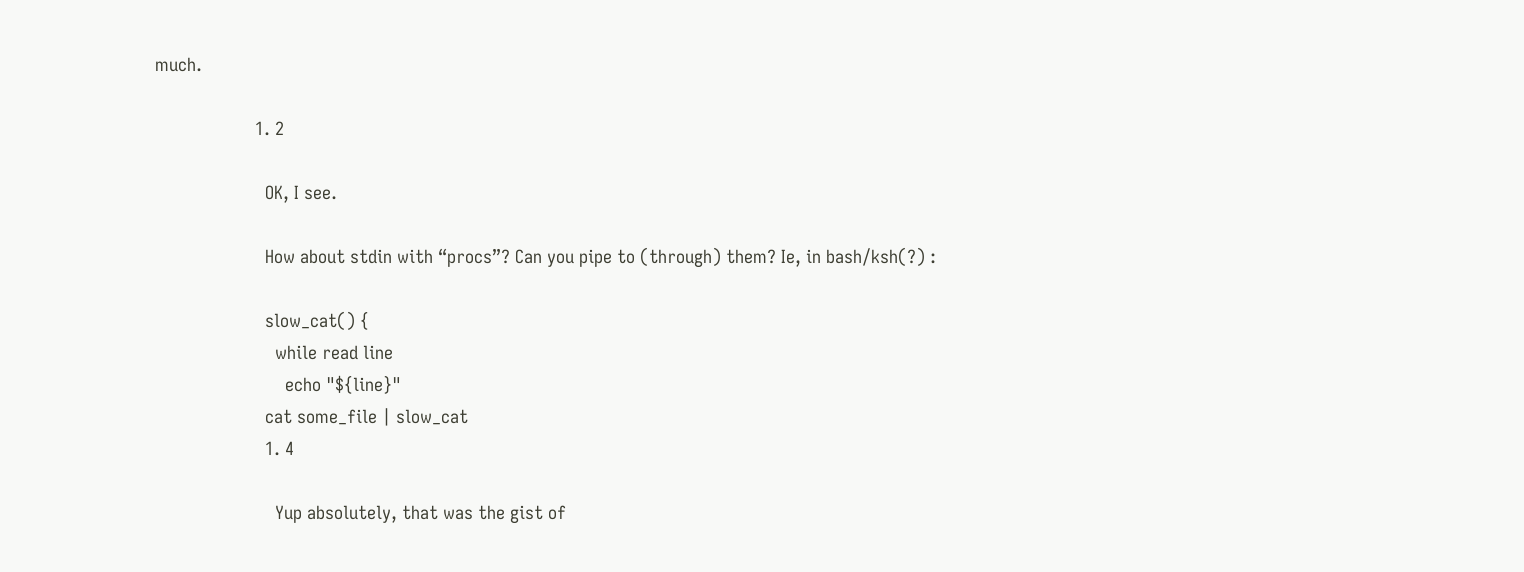much.

                    1. 2

                      OK, I see.

                      How about stdin with “procs”? Can you pipe to (through) them? Ie, in bash/ksh(?) :

                      slow_cat() {
                        while read line
                          echo "${line}"
                      cat some_file | slow_cat
                      1. 4

                        Yup absolutely, that was the gist of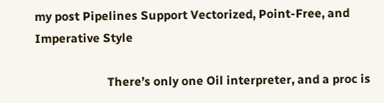my post Pipelines Support Vectorized, Point-Free, and Imperative Style

                        There’s only one Oil interpreter, and a proc is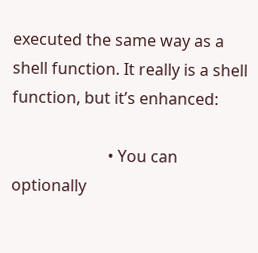executed the same way as a shell function. It really is a shell function, but it’s enhanced:

                        • You can optionally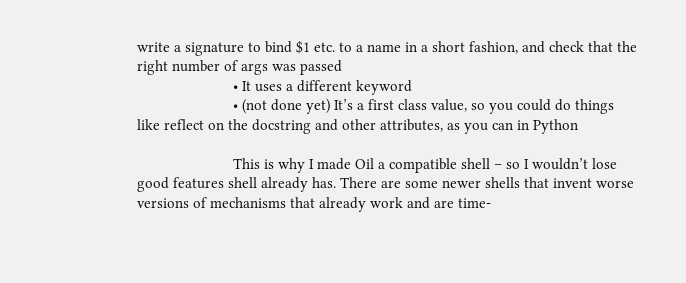write a signature to bind $1 etc. to a name in a short fashion, and check that the right number of args was passed
                        • It uses a different keyword
                        • (not done yet) It’s a first class value, so you could do things like reflect on the docstring and other attributes, as you can in Python

                        This is why I made Oil a compatible shell – so I wouldn’t lose good features shell already has. There are some newer shells that invent worse versions of mechanisms that already work and are time-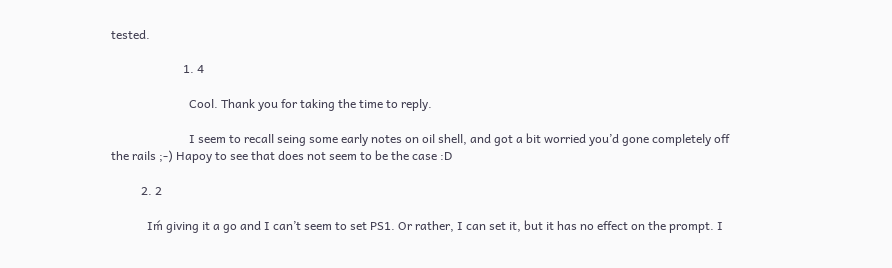tested.

                        1. 4

                          Cool. Thank you for taking the time to reply.

                          I seem to recall seing some early notes on oil shell, and got a bit worried you’d gone completely off the rails ;-) Hapoy to see that does not seem to be the case :D

          2. 2

            Iḿ giving it a go and I can’t seem to set PS1. Or rather, I can set it, but it has no effect on the prompt. I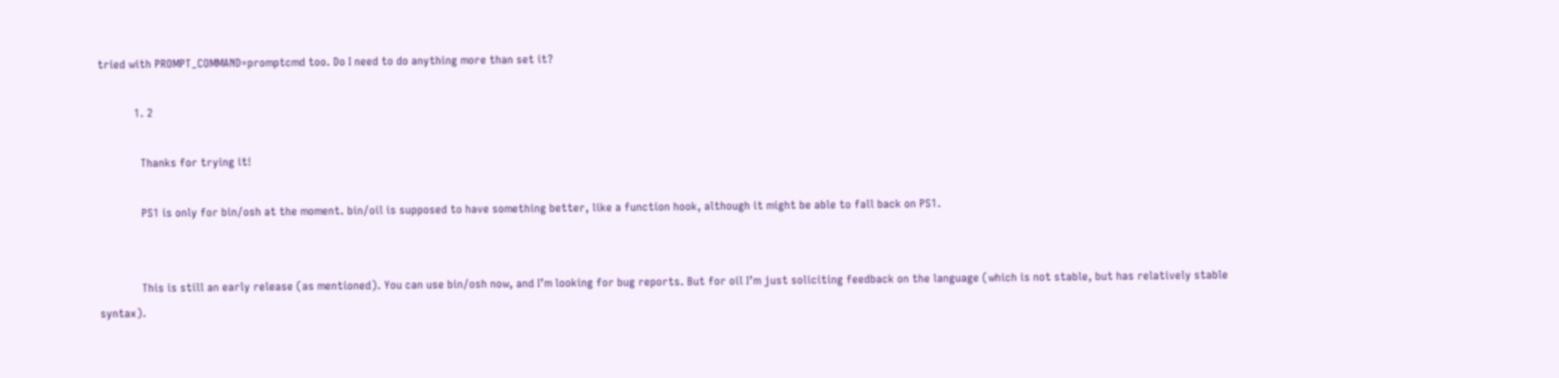tried with PROMPT_COMMAND=promptcmd too. Do I need to do anything more than set it?

            1. 2

              Thanks for trying it!

              PS1 is only for bin/osh at the moment. bin/oil is supposed to have something better, like a function hook, although it might be able to fall back on PS1.


              This is still an early release (as mentioned). You can use bin/osh now, and I’m looking for bug reports. But for oil I’m just soliciting feedback on the language (which is not stable, but has relatively stable syntax).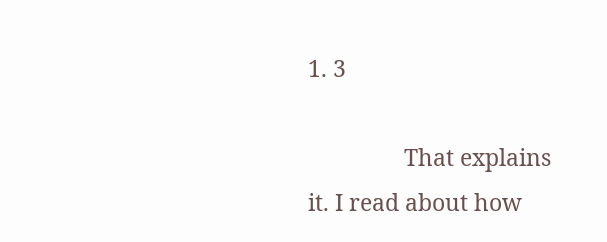1. 3

                That explains it. I read about how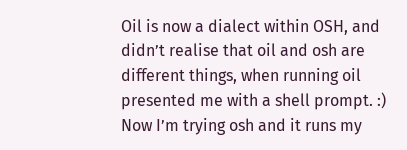Oil is now a dialect within OSH, and didn’t realise that oil and osh are different things, when running oil presented me with a shell prompt. :) Now I’m trying osh and it runs my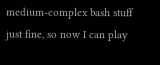medium-complex bash stuff just fine, so now I can play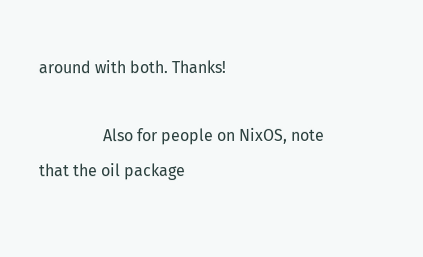around with both. Thanks!

                Also for people on NixOS, note that the oil package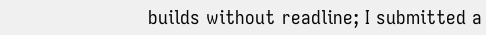builds without readline; I submitted a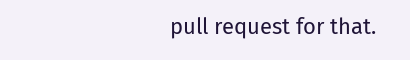pull request for that.